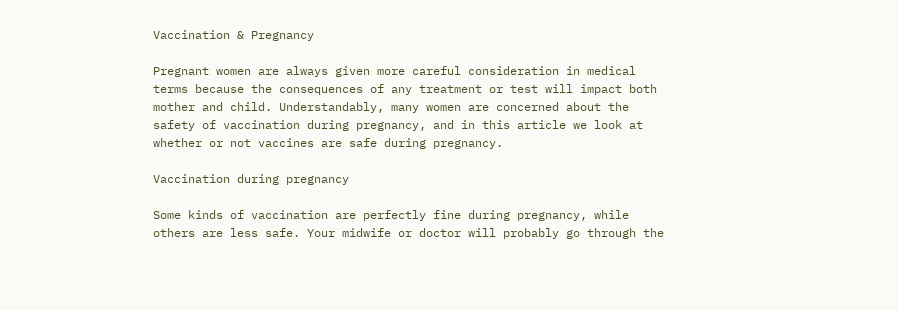Vaccination & Pregnancy

Pregnant women are always given more careful consideration in medical terms because the consequences of any treatment or test will impact both mother and child. Understandably, many women are concerned about the safety of vaccination during pregnancy, and in this article we look at whether or not vaccines are safe during pregnancy.

Vaccination during pregnancy

Some kinds of vaccination are perfectly fine during pregnancy, while others are less safe. Your midwife or doctor will probably go through the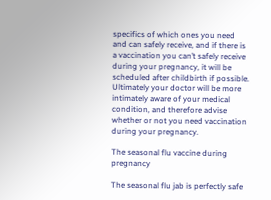specifics of which ones you need and can safely receive, and if there is a vaccination you can’t safely receive during your pregnancy, it will be scheduled after childbirth if possible. Ultimately your doctor will be more intimately aware of your medical condition, and therefore advise whether or not you need vaccination during your pregnancy.

The seasonal flu vaccine during pregnancy

The seasonal flu jab is perfectly safe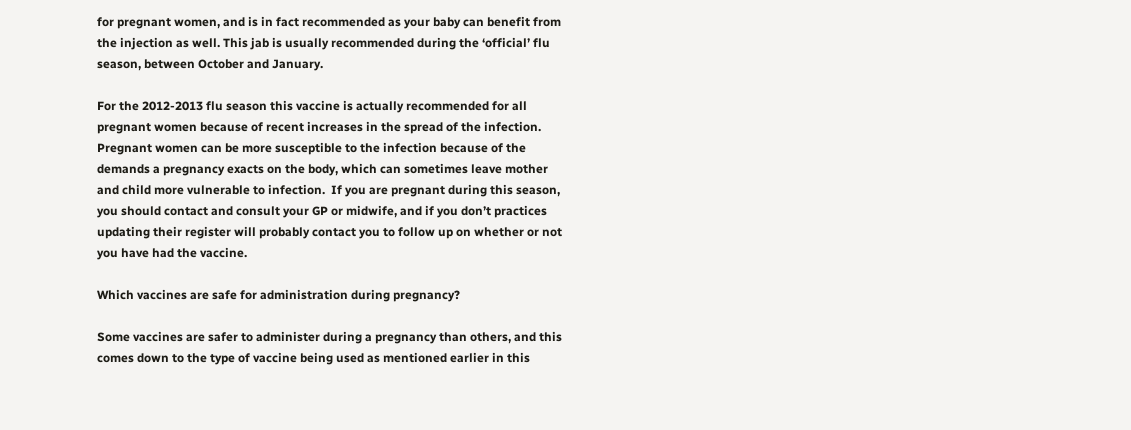for pregnant women, and is in fact recommended as your baby can benefit from the injection as well. This jab is usually recommended during the ‘official’ flu season, between October and January.

For the 2012-2013 flu season this vaccine is actually recommended for all pregnant women because of recent increases in the spread of the infection. Pregnant women can be more susceptible to the infection because of the demands a pregnancy exacts on the body, which can sometimes leave mother and child more vulnerable to infection.  If you are pregnant during this season, you should contact and consult your GP or midwife, and if you don’t practices updating their register will probably contact you to follow up on whether or not you have had the vaccine.

Which vaccines are safe for administration during pregnancy?

Some vaccines are safer to administer during a pregnancy than others, and this comes down to the type of vaccine being used as mentioned earlier in this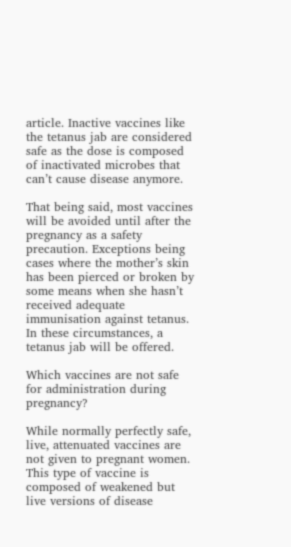article. Inactive vaccines like the tetanus jab are considered safe as the dose is composed of inactivated microbes that can’t cause disease anymore.

That being said, most vaccines will be avoided until after the pregnancy as a safety precaution. Exceptions being cases where the mother’s skin has been pierced or broken by some means when she hasn’t received adequate immunisation against tetanus. In these circumstances, a tetanus jab will be offered.

Which vaccines are not safe for administration during pregnancy?

While normally perfectly safe, live, attenuated vaccines are not given to pregnant women. This type of vaccine is composed of weakened but live versions of disease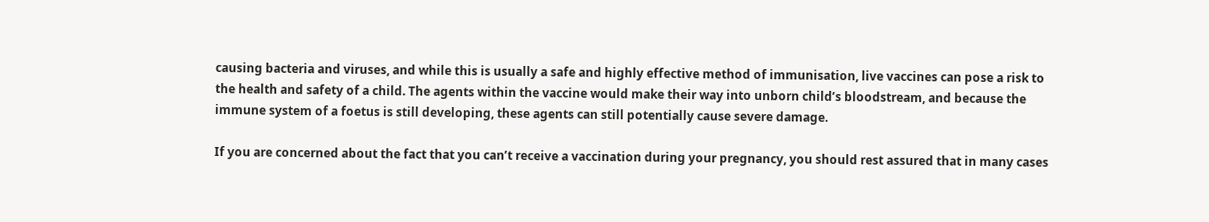causing bacteria and viruses, and while this is usually a safe and highly effective method of immunisation, live vaccines can pose a risk to the health and safety of a child. The agents within the vaccine would make their way into unborn child’s bloodstream, and because the immune system of a foetus is still developing, these agents can still potentially cause severe damage.

If you are concerned about the fact that you can’t receive a vaccination during your pregnancy, you should rest assured that in many cases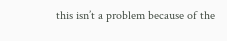this isn’t a problem because of the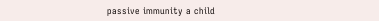passive immunity a child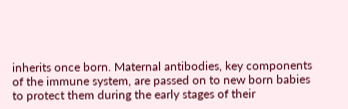inherits once born. Maternal antibodies, key components of the immune system, are passed on to new born babies to protect them during the early stages of their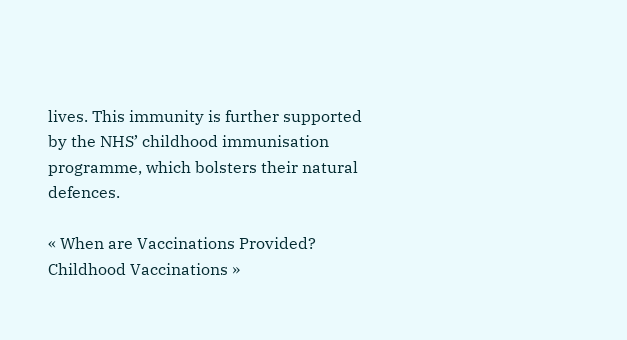lives. This immunity is further supported by the NHS’ childhood immunisation programme, which bolsters their natural defences.

« When are Vaccinations Provided? Childhood Vaccinations »